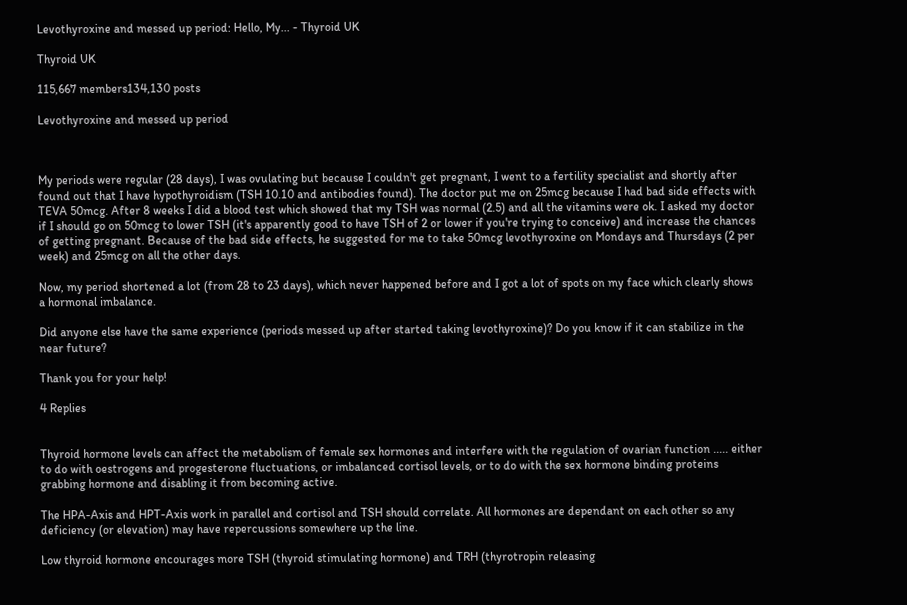Levothyroxine and messed up period: Hello, My... - Thyroid UK

Thyroid UK

115,667 members134,130 posts

Levothyroxine and messed up period



My periods were regular (28 days), I was ovulating but because I couldn't get pregnant, I went to a fertility specialist and shortly after found out that I have hypothyroidism (TSH 10.10 and antibodies found). The doctor put me on 25mcg because I had bad side effects with TEVA 50mcg. After 8 weeks I did a blood test which showed that my TSH was normal (2.5) and all the vitamins were ok. I asked my doctor if I should go on 50mcg to lower TSH (it's apparently good to have TSH of 2 or lower if you're trying to conceive) and increase the chances of getting pregnant. Because of the bad side effects, he suggested for me to take 50mcg levothyroxine on Mondays and Thursdays (2 per week) and 25mcg on all the other days.

Now, my period shortened a lot (from 28 to 23 days), which never happened before and I got a lot of spots on my face which clearly shows a hormonal imbalance.

Did anyone else have the same experience (periods messed up after started taking levothyroxine)? Do you know if it can stabilize in the near future?

Thank you for your help!

4 Replies


Thyroid hormone levels can affect the metabolism of female sex hormones and interfere with the regulation of ovarian function ..... either to do with oestrogens and progesterone fluctuations, or imbalanced cortisol levels, or to do with the sex hormone binding proteins grabbing hormone and disabling it from becoming active.

The HPA-Axis and HPT-Axis work in parallel and cortisol and TSH should correlate. All hormones are dependant on each other so any deficiency (or elevation) may have repercussions somewhere up the line.

Low thyroid hormone encourages more TSH (thyroid stimulating hormone) and TRH (thyrotropin releasing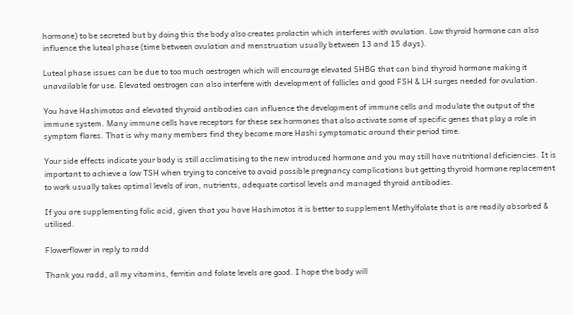hormone) to be secreted but by doing this the body also creates prolactin which interferes with ovulation. Low thyroid hormone can also influence the luteal phase (time between ovulation and menstruation usually between 13 and 15 days).

Luteal phase issues can be due to too much oestrogen which will encourage elevated SHBG that can bind thyroid hormone making it unavailable for use. Elevated oestrogen can also interfere with development of follicles and good FSH & LH surges needed for ovulation.

You have Hashimotos and elevated thyroid antibodies can influence the development of immune cells and modulate the output of the immune system. Many immune cells have receptors for these sex hormones that also activate some of specific genes that play a role in symptom flares. That is why many members find they become more Hashi symptomatic around their period time.

Your side effects indicate your body is still acclimatising to the new introduced hormone and you may still have nutritional deficiencies. It is important to achieve a low TSH when trying to conceive to avoid possible pregnancy complications but getting thyroid hormone replacement to work usually takes optimal levels of iron, nutrients, adequate cortisol levels and managed thyroid antibodies.

If you are supplementing folic acid, given that you have Hashimotos it is better to supplement Methylfolate that is are readily absorbed & utilised.

Flowerflower in reply to radd

Thank you radd, all my vitamins, ferritin and folate levels are good. I hope the body will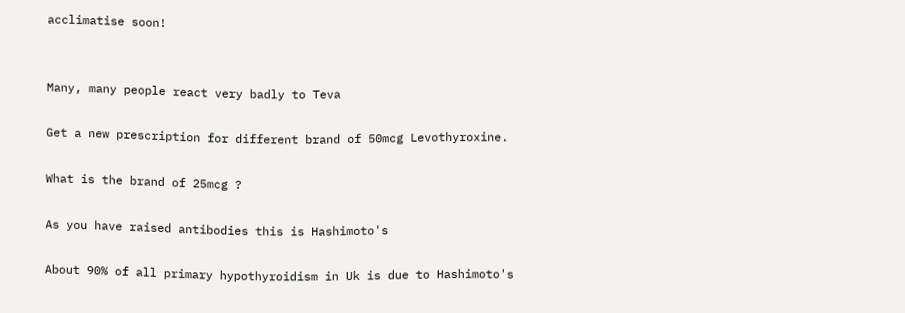acclimatise soon!


Many, many people react very badly to Teva

Get a new prescription for different brand of 50mcg Levothyroxine.

What is the brand of 25mcg ?

As you have raised antibodies this is Hashimoto's

About 90% of all primary hypothyroidism in Uk is due to Hashimoto's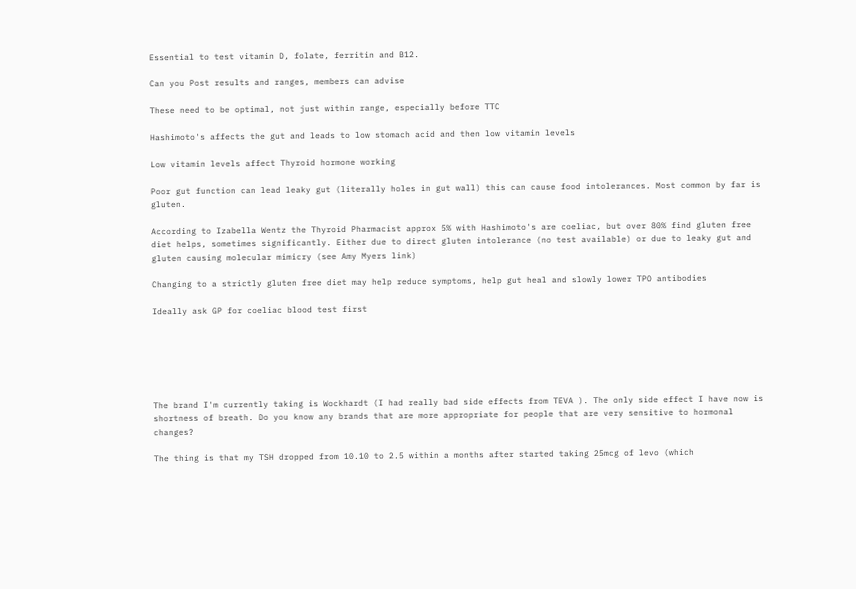Essential to test vitamin D, folate, ferritin and B12.

Can you Post results and ranges, members can advise

These need to be optimal, not just within range, especially before TTC

Hashimoto's affects the gut and leads to low stomach acid and then low vitamin levels

Low vitamin levels affect Thyroid hormone working

Poor gut function can lead leaky gut (literally holes in gut wall) this can cause food intolerances. Most common by far is gluten.

According to Izabella Wentz the Thyroid Pharmacist approx 5% with Hashimoto's are coeliac, but over 80% find gluten free diet helps, sometimes significantly. Either due to direct gluten intolerance (no test available) or due to leaky gut and gluten causing molecular mimicry (see Amy Myers link)

Changing to a strictly gluten free diet may help reduce symptoms, help gut heal and slowly lower TPO antibodies

Ideally ask GP for coeliac blood test first






The brand I'm currently taking is Wockhardt (I had really bad side effects from TEVA ). The only side effect I have now is shortness of breath. Do you know any brands that are more appropriate for people that are very sensitive to hormonal changes?

The thing is that my TSH dropped from 10.10 to 2.5 within a months after started taking 25mcg of levo (which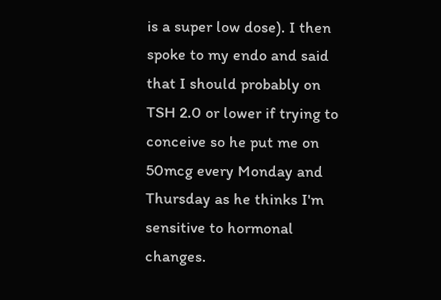is a super low dose). I then spoke to my endo and said that I should probably on TSH 2.0 or lower if trying to conceive so he put me on 50mcg every Monday and Thursday as he thinks I'm sensitive to hormonal changes.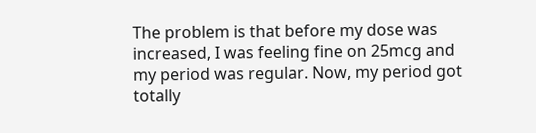The problem is that before my dose was increased, I was feeling fine on 25mcg and my period was regular. Now, my period got totally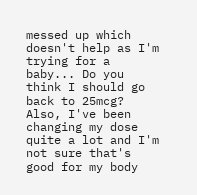messed up which doesn't help as I'm trying for a baby... Do you think I should go back to 25mcg? Also, I've been changing my dose quite a lot and I'm not sure that's good for my body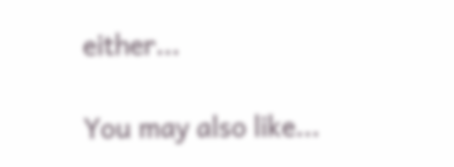either...

You may also like...